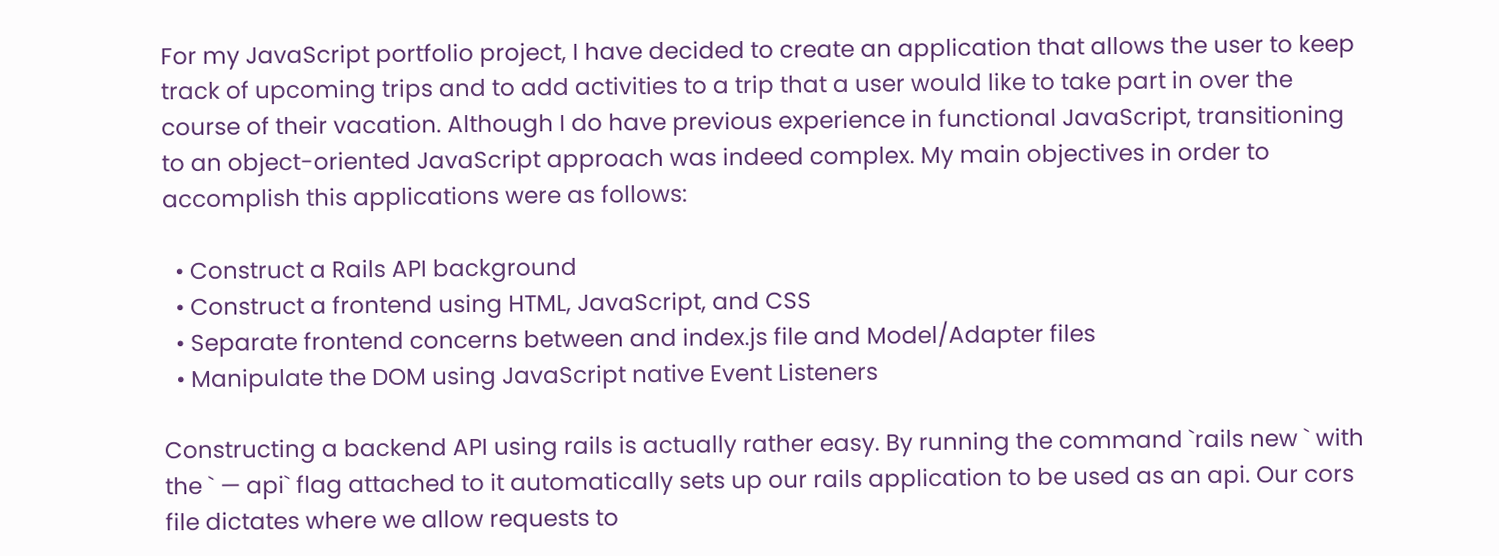For my JavaScript portfolio project, I have decided to create an application that allows the user to keep track of upcoming trips and to add activities to a trip that a user would like to take part in over the course of their vacation. Although I do have previous experience in functional JavaScript, transitioning to an object-oriented JavaScript approach was indeed complex. My main objectives in order to accomplish this applications were as follows:

  • Construct a Rails API background
  • Construct a frontend using HTML, JavaScript, and CSS
  • Separate frontend concerns between and index.js file and Model/Adapter files
  • Manipulate the DOM using JavaScript native Event Listeners

Constructing a backend API using rails is actually rather easy. By running the command `rails new ` with the ` — api` flag attached to it automatically sets up our rails application to be used as an api. Our cors file dictates where we allow requests to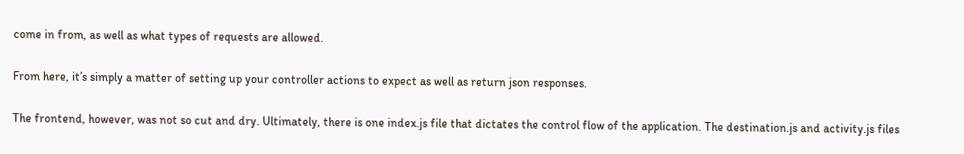come in from, as well as what types of requests are allowed.

From here, it’s simply a matter of setting up your controller actions to expect as well as return json responses.

The frontend, however, was not so cut and dry. Ultimately, there is one index.js file that dictates the control flow of the application. The destination.js and activity.js files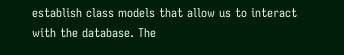establish class models that allow us to interact with the database. The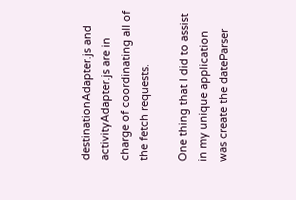destinationAdapter.js and activityAdapter.js are in charge of coordinating all of the fetch requests.

One thing that I did to assist in my unique application was create the dateParser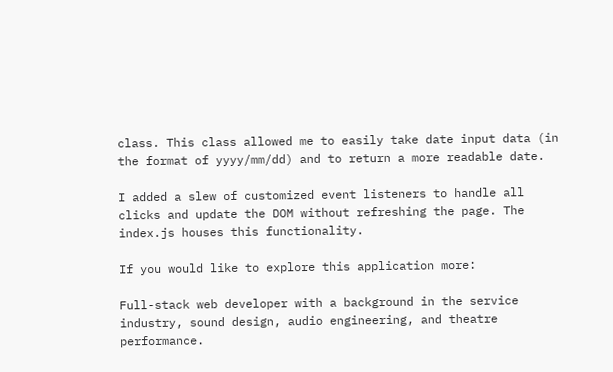class. This class allowed me to easily take date input data (in the format of yyyy/mm/dd) and to return a more readable date.

I added a slew of customized event listeners to handle all clicks and update the DOM without refreshing the page. The index.js houses this functionality.

If you would like to explore this application more:

Full-stack web developer with a background in the service industry, sound design, audio engineering, and theatre performance.